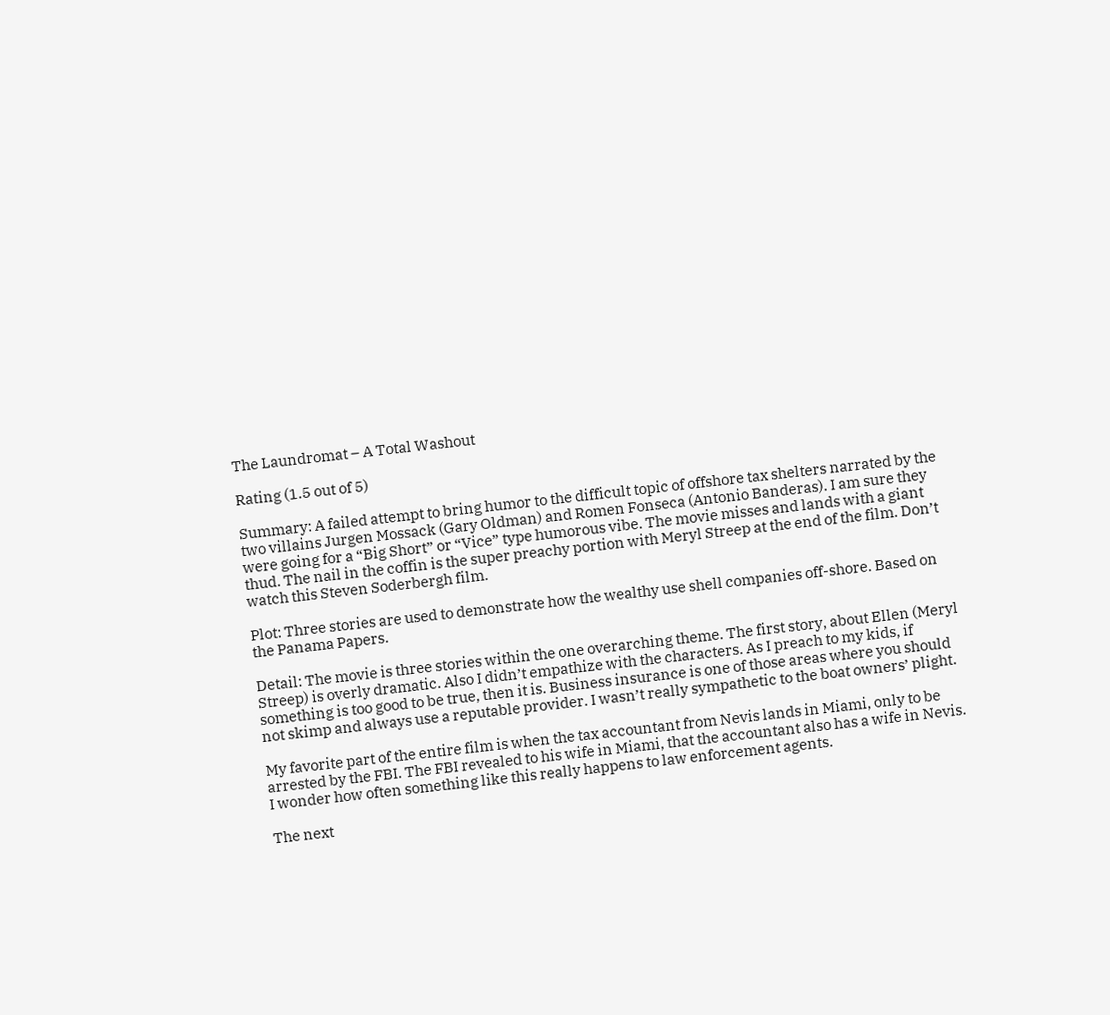The Laundromat – A Total Washout

Rating (1.5 out of 5)

Summary: A failed attempt to bring humor to the difficult topic of offshore tax shelters narrated by the two villains Jurgen Mossack (Gary Oldman) and Romen Fonseca (Antonio Banderas). I am sure they were going for a “Big Short” or “Vice” type humorous vibe. The movie misses and lands with a giant thud. The nail in the coffin is the super preachy portion with Meryl Streep at the end of the film. Don’t watch this Steven Soderbergh film.

Plot: Three stories are used to demonstrate how the wealthy use shell companies off-shore. Based on the Panama Papers.

Detail: The movie is three stories within the one overarching theme. The first story, about Ellen (Meryl Streep) is overly dramatic. Also I didn’t empathize with the characters. As I preach to my kids, if something is too good to be true, then it is. Business insurance is one of those areas where you should not skimp and always use a reputable provider. I wasn’t really sympathetic to the boat owners’ plight.

My favorite part of the entire film is when the tax accountant from Nevis lands in Miami, only to be arrested by the FBI. The FBI revealed to his wife in Miami, that the accountant also has a wife in Nevis. I wonder how often something like this really happens to law enforcement agents.

The next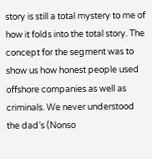story is still a total mystery to me of how it folds into the total story. The concept for the segment was to show us how honest people used offshore companies as well as criminals. We never understood the dad’s (Nonso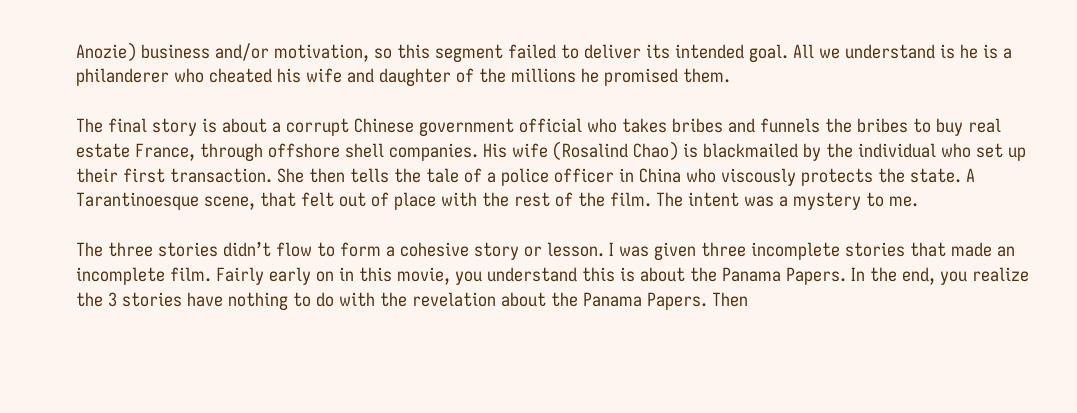Anozie) business and/or motivation, so this segment failed to deliver its intended goal. All we understand is he is a philanderer who cheated his wife and daughter of the millions he promised them.

The final story is about a corrupt Chinese government official who takes bribes and funnels the bribes to buy real estate France, through offshore shell companies. His wife (Rosalind Chao) is blackmailed by the individual who set up their first transaction. She then tells the tale of a police officer in China who viscously protects the state. A Tarantinoesque scene, that felt out of place with the rest of the film. The intent was a mystery to me.

The three stories didn’t flow to form a cohesive story or lesson. I was given three incomplete stories that made an incomplete film. Fairly early on in this movie, you understand this is about the Panama Papers. In the end, you realize the 3 stories have nothing to do with the revelation about the Panama Papers. Then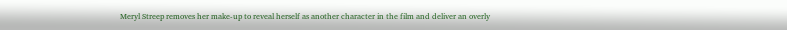Meryl Streep removes her make-up to reveal herself as another character in the film and deliver an overly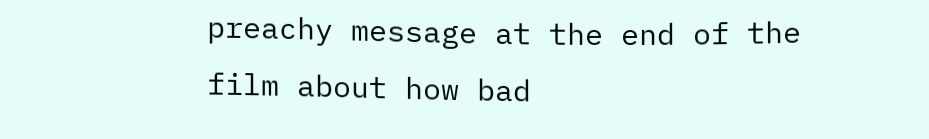preachy message at the end of the film about how bad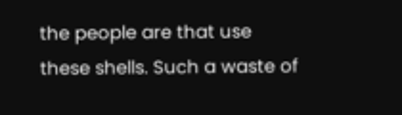the people are that use these shells. Such a waste of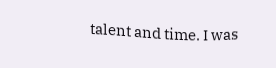talent and time. I was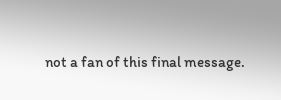not a fan of this final message.